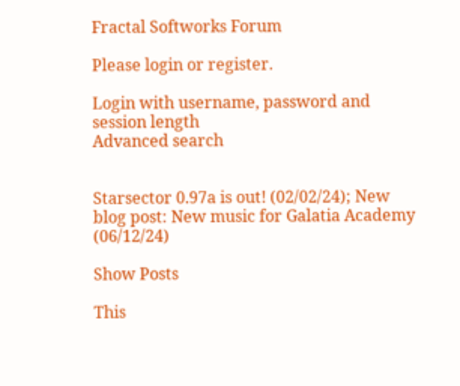Fractal Softworks Forum

Please login or register.

Login with username, password and session length
Advanced search


Starsector 0.97a is out! (02/02/24); New blog post: New music for Galatia Academy (06/12/24)

Show Posts

This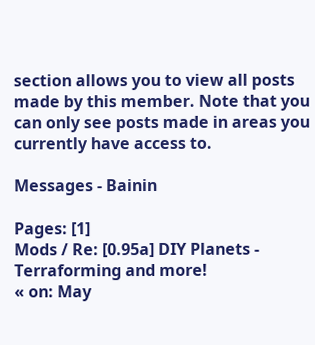section allows you to view all posts made by this member. Note that you can only see posts made in areas you currently have access to.

Messages - Bainin

Pages: [1]
Mods / Re: [0.95a] DIY Planets - Terraforming and more!
« on: May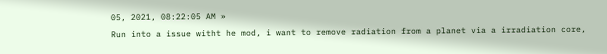05, 2021, 08:22:05 AM »
Run into a issue witht he mod, i want to remove radiation from a planet via a irradiation core,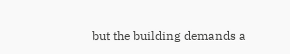but the building demands a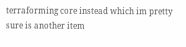terraforming core instead which im pretty sure is another item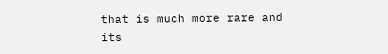that is much more rare and its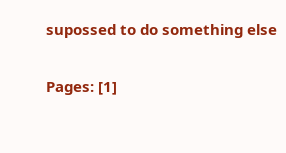supossed to do something else

Pages: [1]